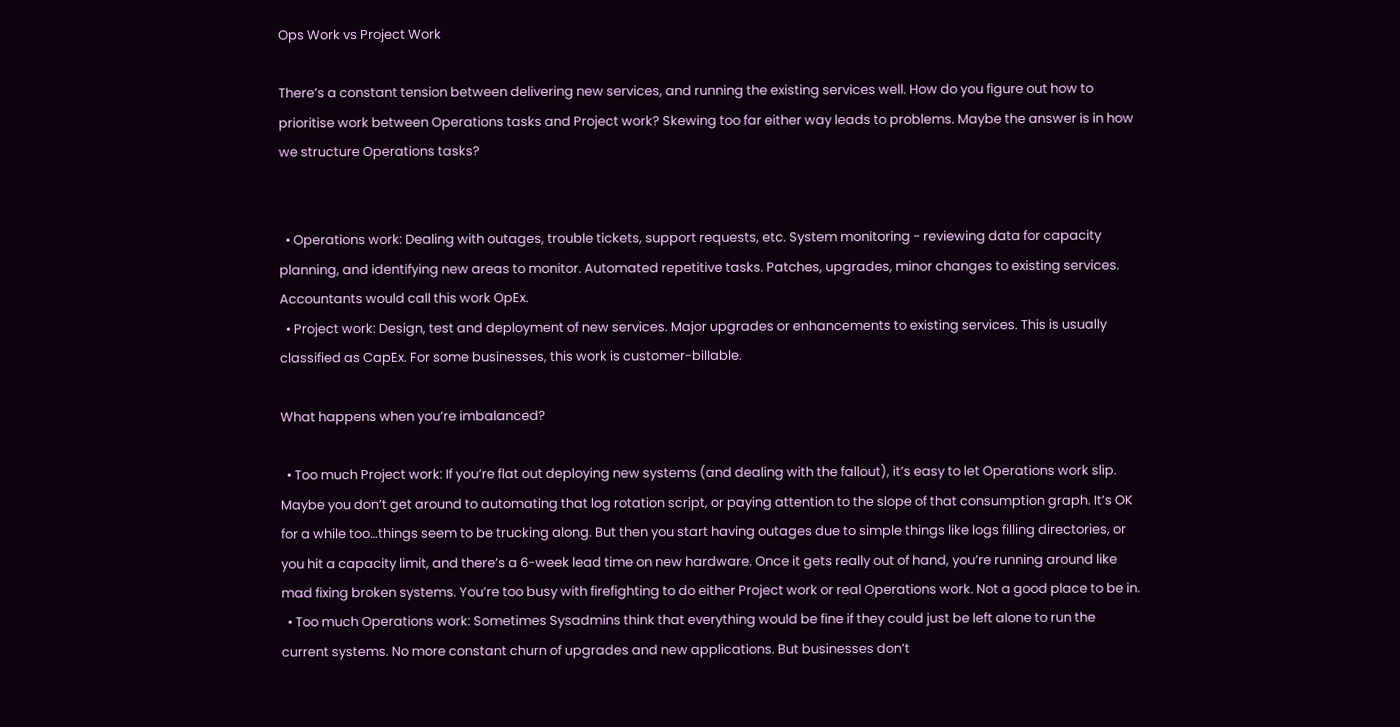Ops Work vs Project Work

There’s a constant tension between delivering new services, and running the existing services well. How do you figure out how to prioritise work between Operations tasks and Project work? Skewing too far either way leads to problems. Maybe the answer is in how we structure Operations tasks?


  • Operations work: Dealing with outages, trouble tickets, support requests, etc. System monitoring - reviewing data for capacity planning, and identifying new areas to monitor. Automated repetitive tasks. Patches, upgrades, minor changes to existing services. Accountants would call this work OpEx.
  • Project work: Design, test and deployment of new services. Major upgrades or enhancements to existing services. This is usually classified as CapEx. For some businesses, this work is customer-billable.

What happens when you’re imbalanced?

  • Too much Project work: If you’re flat out deploying new systems (and dealing with the fallout), it’s easy to let Operations work slip. Maybe you don’t get around to automating that log rotation script, or paying attention to the slope of that consumption graph. It’s OK for a while too…things seem to be trucking along. But then you start having outages due to simple things like logs filling directories, or you hit a capacity limit, and there’s a 6-week lead time on new hardware. Once it gets really out of hand, you’re running around like mad fixing broken systems. You’re too busy with firefighting to do either Project work or real Operations work. Not a good place to be in.
  • Too much Operations work: Sometimes Sysadmins think that everything would be fine if they could just be left alone to run the current systems. No more constant churn of upgrades and new applications. But businesses don’t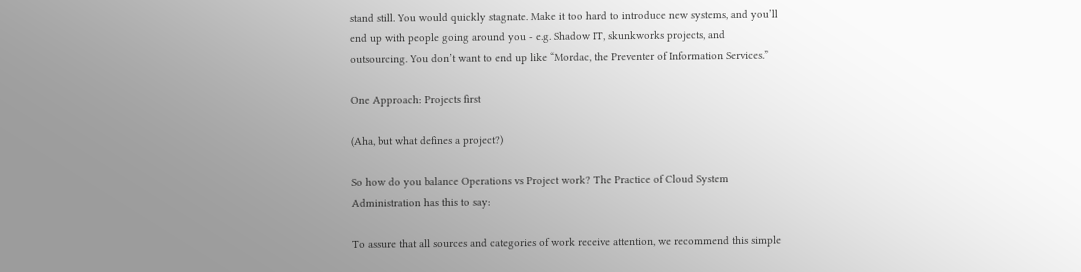stand still. You would quickly stagnate. Make it too hard to introduce new systems, and you’ll end up with people going around you - e.g. Shadow IT, skunkworks projects, and outsourcing. You don’t want to end up like “Mordac, the Preventer of Information Services.”

One Approach: Projects first

(Aha, but what defines a project?)

So how do you balance Operations vs Project work? The Practice of Cloud System Administration has this to say:

To assure that all sources and categories of work receive attention, we recommend this simple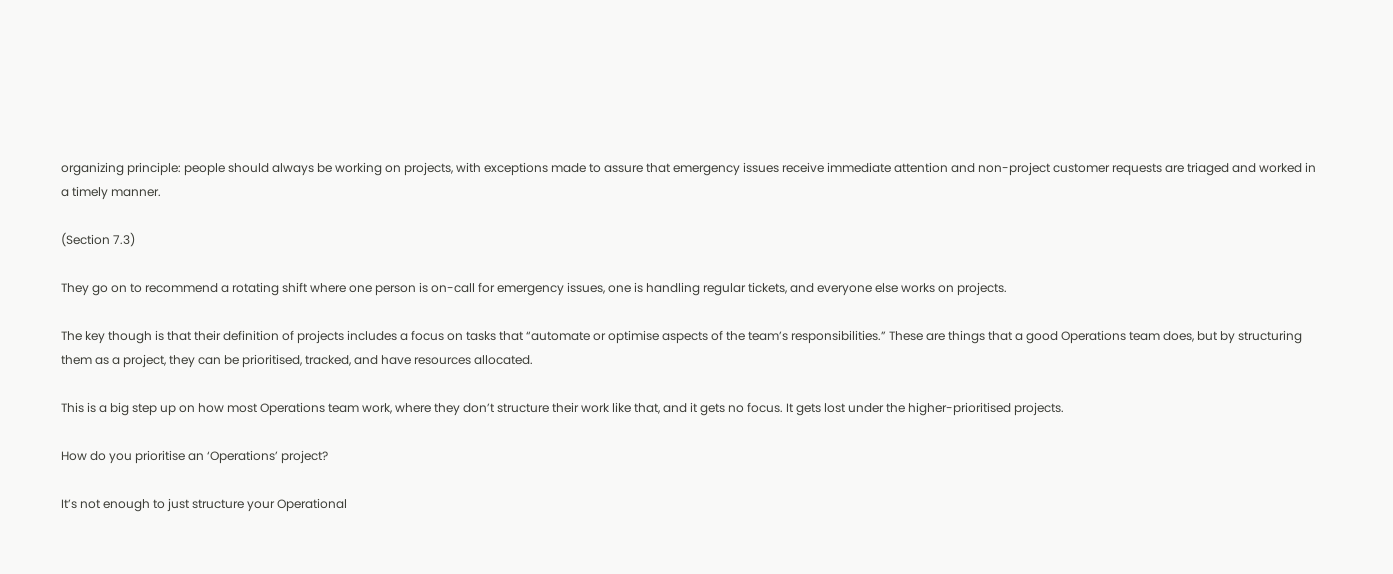organizing principle: people should always be working on projects, with exceptions made to assure that emergency issues receive immediate attention and non-project customer requests are triaged and worked in a timely manner.

(Section 7.3)

They go on to recommend a rotating shift where one person is on-call for emergency issues, one is handling regular tickets, and everyone else works on projects.

The key though is that their definition of projects includes a focus on tasks that “automate or optimise aspects of the team’s responsibilities.” These are things that a good Operations team does, but by structuring them as a project, they can be prioritised, tracked, and have resources allocated.

This is a big step up on how most Operations team work, where they don’t structure their work like that, and it gets no focus. It gets lost under the higher-prioritised projects.

How do you prioritise an ‘Operations’ project?

It’s not enough to just structure your Operational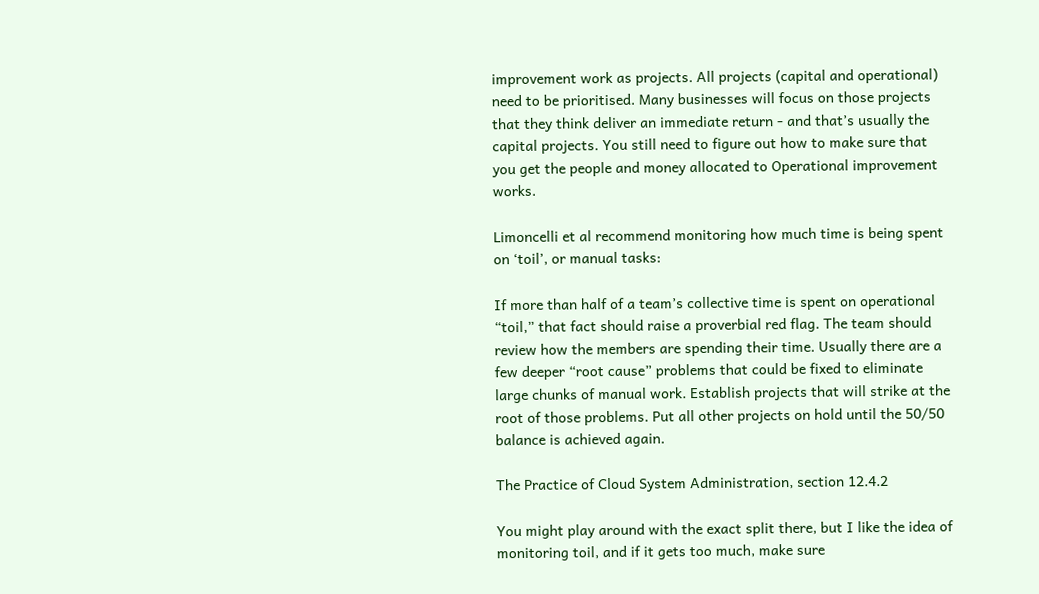improvement work as projects. All projects (capital and operational) need to be prioritised. Many businesses will focus on those projects that they think deliver an immediate return - and that’s usually the capital projects. You still need to figure out how to make sure that you get the people and money allocated to Operational improvement works.

Limoncelli et al recommend monitoring how much time is being spent on ‘toil’, or manual tasks:

If more than half of a team’s collective time is spent on operational “toil,” that fact should raise a proverbial red flag. The team should review how the members are spending their time. Usually there are a few deeper “root cause” problems that could be fixed to eliminate large chunks of manual work. Establish projects that will strike at the root of those problems. Put all other projects on hold until the 50/50 balance is achieved again.

The Practice of Cloud System Administration, section 12.4.2

You might play around with the exact split there, but I like the idea of monitoring toil, and if it gets too much, make sure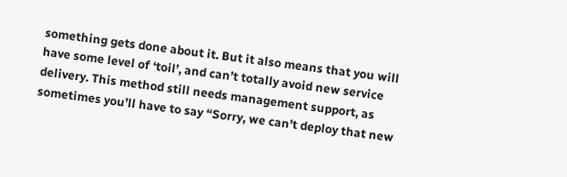something gets done about it. But it also means that you will have some level of ‘toil’, and can’t totally avoid new service delivery. This method still needs management support, as sometimes you’ll have to say “Sorry, we can’t deploy that new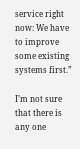service right now: We have to improve some existing systems first.”

I’m not sure that there is any one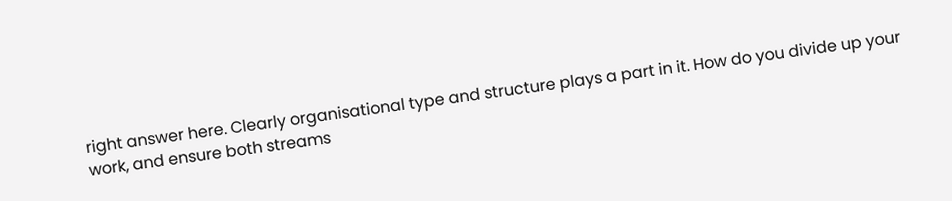right answer here. Clearly organisational type and structure plays a part in it. How do you divide up your work, and ensure both streams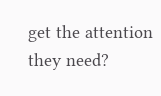get the attention they need?